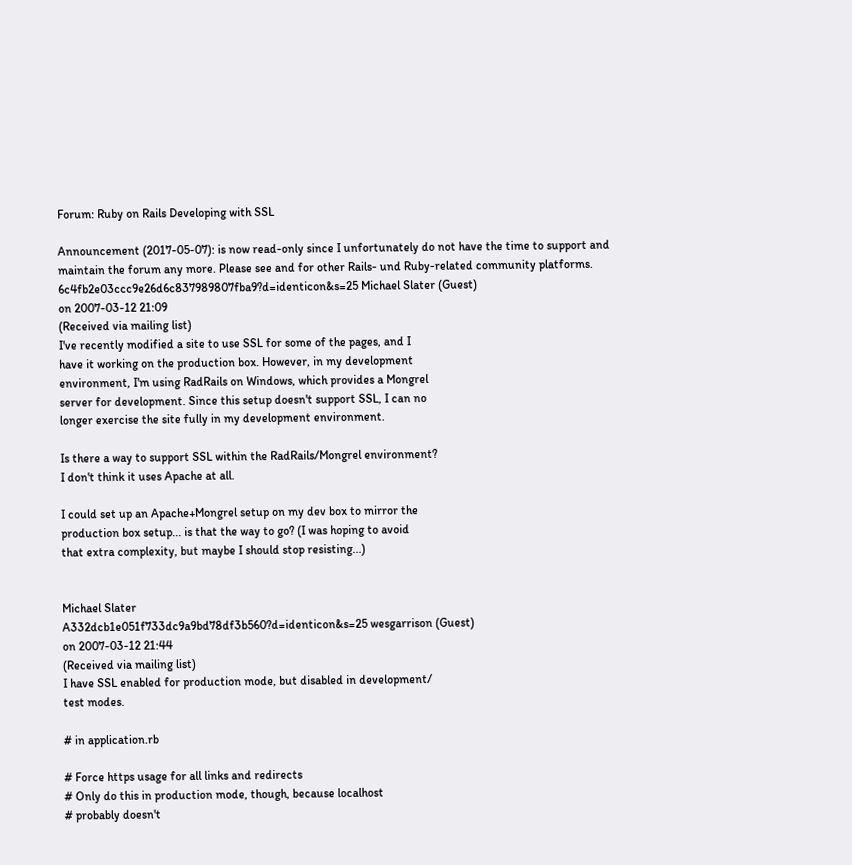Forum: Ruby on Rails Developing with SSL

Announcement (2017-05-07): is now read-only since I unfortunately do not have the time to support and maintain the forum any more. Please see and for other Rails- und Ruby-related community platforms.
6c4fb2e03ccc9e26d6c837989807fba9?d=identicon&s=25 Michael Slater (Guest)
on 2007-03-12 21:09
(Received via mailing list)
I've recently modified a site to use SSL for some of the pages, and I
have it working on the production box. However, in my development
environment, I'm using RadRails on Windows, which provides a Mongrel
server for development. Since this setup doesn't support SSL, I can no
longer exercise the site fully in my development environment.

Is there a way to support SSL within the RadRails/Mongrel environment?
I don't think it uses Apache at all.

I could set up an Apache+Mongrel setup on my dev box to mirror the
production box setup... is that the way to go? (I was hoping to avoid
that extra complexity, but maybe I should stop resisting...)


Michael Slater
A332dcb1e051f733dc9a9bd78df3b560?d=identicon&s=25 wesgarrison (Guest)
on 2007-03-12 21:44
(Received via mailing list)
I have SSL enabled for production mode, but disabled in development/
test modes.

# in application.rb

# Force https usage for all links and redirects
# Only do this in production mode, though, because localhost
# probably doesn't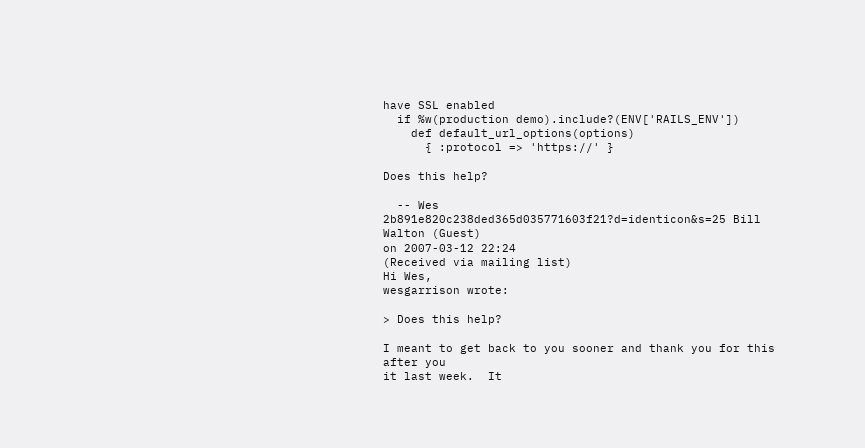have SSL enabled
  if %w(production demo).include?(ENV['RAILS_ENV'])
    def default_url_options(options)
      { :protocol => 'https://' }

Does this help?

  -- Wes
2b891e820c238ded365d035771603f21?d=identicon&s=25 Bill Walton (Guest)
on 2007-03-12 22:24
(Received via mailing list)
Hi Wes,
wesgarrison wrote:

> Does this help?

I meant to get back to you sooner and thank you for this after you
it last week.  It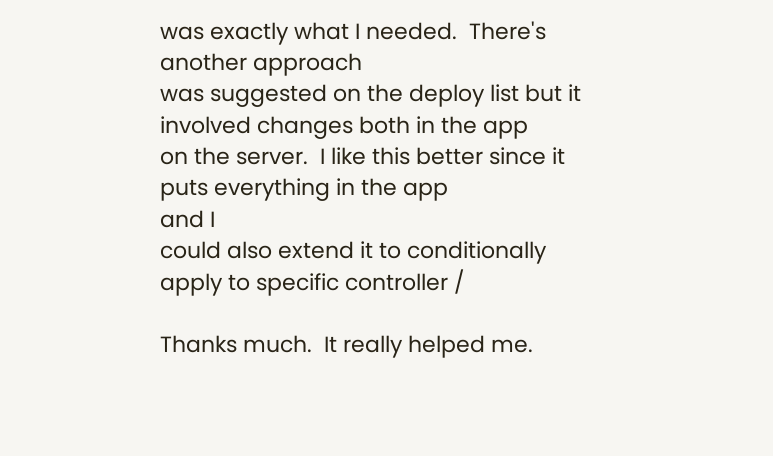was exactly what I needed.  There's another approach
was suggested on the deploy list but it involved changes both in the app
on the server.  I like this better since it puts everything in the app
and I
could also extend it to conditionally apply to specific controller /

Thanks much.  It really helped me.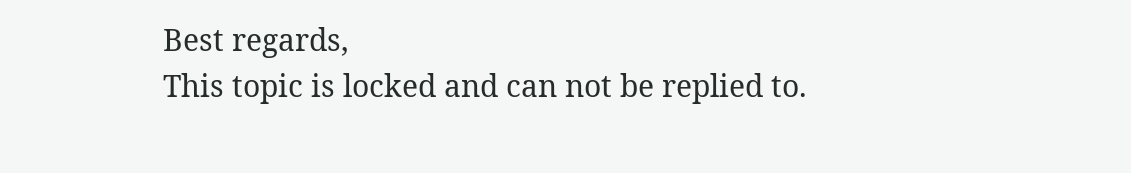Best regards,
This topic is locked and can not be replied to.